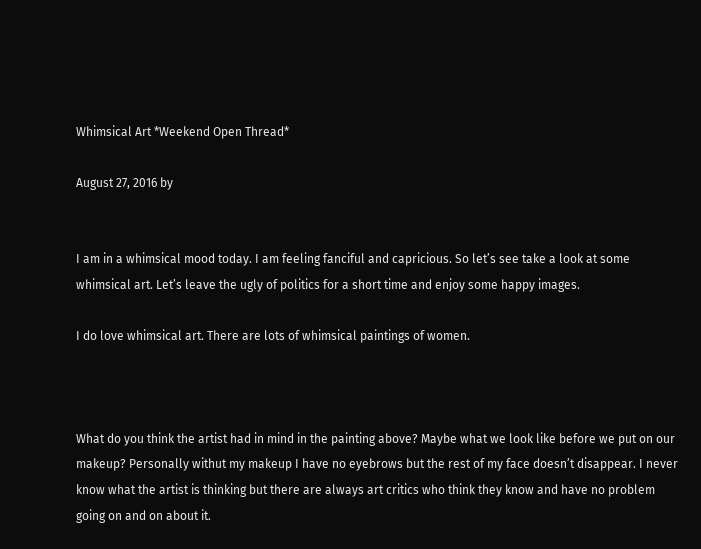Whimsical Art *Weekend Open Thread*

August 27, 2016 by


I am in a whimsical mood today. I am feeling fanciful and capricious. So let’s see take a look at some whimsical art. Let’s leave the ugly of politics for a short time and enjoy some happy images.

I do love whimsical art. There are lots of whimsical paintings of women.



What do you think the artist had in mind in the painting above? Maybe what we look like before we put on our makeup? Personally withut my makeup I have no eyebrows but the rest of my face doesn’t disappear. I never know what the artist is thinking but there are always art critics who think they know and have no problem going on and on about it.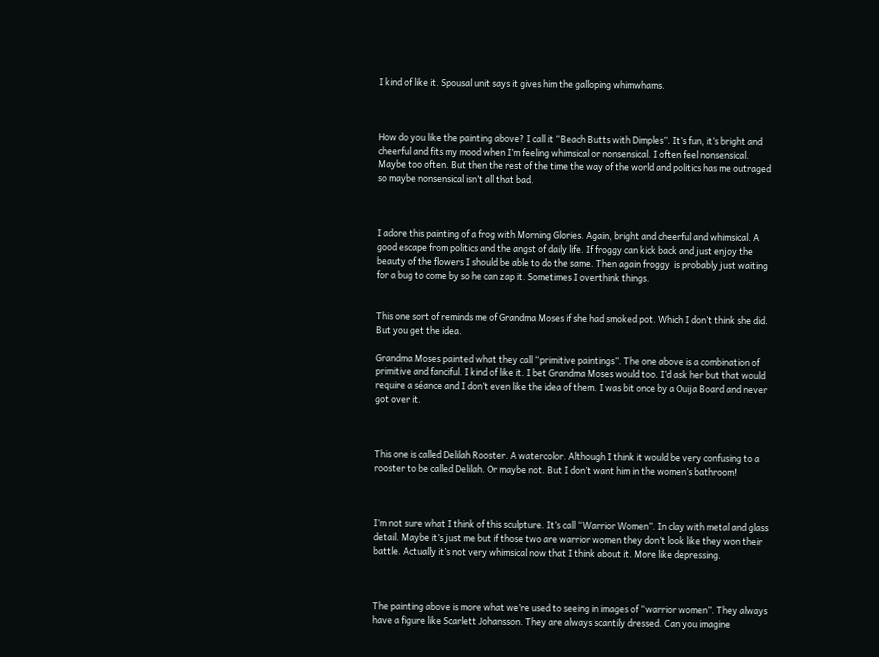I kind of like it. Spousal unit says it gives him the galloping whimwhams.



How do you like the painting above? I call it “Beach Butts with Dimples”. It’s fun, it’s bright and cheerful and fits my mood when I’m feeling whimsical or nonsensical. I often feel nonsensical. Maybe too often. But then the rest of the time the way of the world and politics has me outraged so maybe nonsensical isn’t all that bad.



I adore this painting of a frog with Morning Glories. Again, bright and cheerful and whimsical. A good escape from politics and the angst of daily life. If froggy can kick back and just enjoy the beauty of the flowers I should be able to do the same. Then again froggy  is probably just waiting for a bug to come by so he can zap it. Sometimes I overthink things.


This one sort of reminds me of Grandma Moses if she had smoked pot. Which I don’t think she did. But you get the idea.

Grandma Moses painted what they call “primitive paintings”. The one above is a combination of primitive and fanciful. I kind of like it. I bet Grandma Moses would too. I’d ask her but that would require a séance and I don’t even like the idea of them. I was bit once by a Ouija Board and never got over it.



This one is called Delilah Rooster. A watercolor. Although I think it would be very confusing to a rooster to be called Delilah. Or maybe not. But I don’t want him in the women’s bathroom!



I’m not sure what I think of this sculpture. It’s call “Warrior Women”. In clay with metal and glass detail. Maybe it’s just me but if those two are warrior women they don’t look like they won their battle. Actually it’s not very whimsical now that I think about it. More like depressing.



The painting above is more what we’re used to seeing in images of “warrior women”. They always have a figure like Scarlett Johansson. They are always scantily dressed. Can you imagine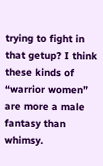trying to fight in that getup? I think these kinds of “warrior women” are more a male fantasy than whimsy.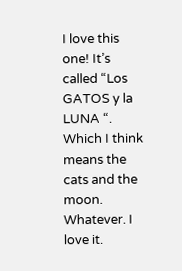I love this one! It’s called “Los GATOS y la LUNA “. Which I think means the cats and the moon. Whatever. I love it.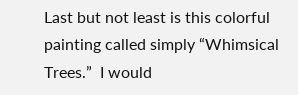Last but not least is this colorful painting called simply “Whimsical Trees.”  I would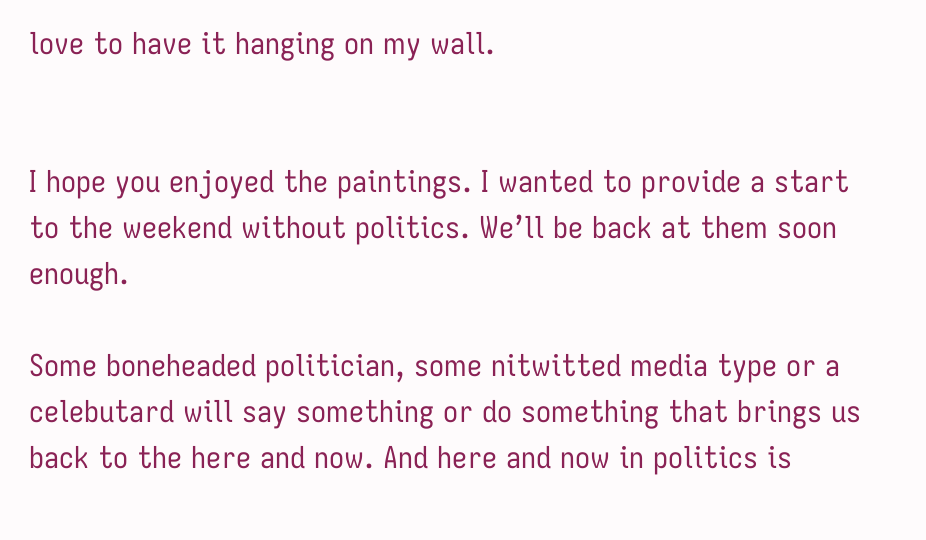love to have it hanging on my wall.


I hope you enjoyed the paintings. I wanted to provide a start to the weekend without politics. We’ll be back at them soon enough.

Some boneheaded politician, some nitwitted media type or a celebutard will say something or do something that brings us back to the here and now. And here and now in politics is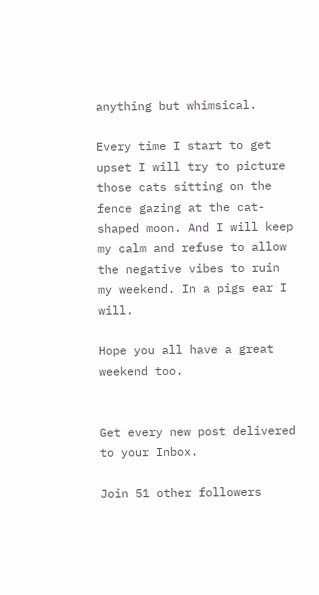anything but whimsical.

Every time I start to get upset I will try to picture those cats sitting on the fence gazing at the cat-shaped moon. And I will keep my calm and refuse to allow the negative vibes to ruin my weekend. In a pigs ear I will.

Hope you all have a great weekend too.


Get every new post delivered to your Inbox.

Join 51 other followers